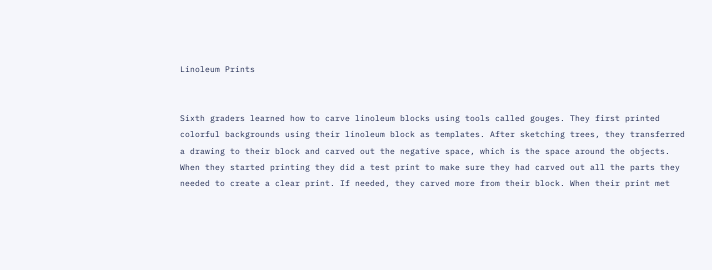Linoleum Prints


Sixth graders learned how to carve linoleum blocks using tools called gouges. They first printed colorful backgrounds using their linoleum block as templates. After sketching trees, they transferred a drawing to their block and carved out the negative space, which is the space around the objects. When they started printing they did a test print to make sure they had carved out all the parts they needed to create a clear print. If needed, they carved more from their block. When their print met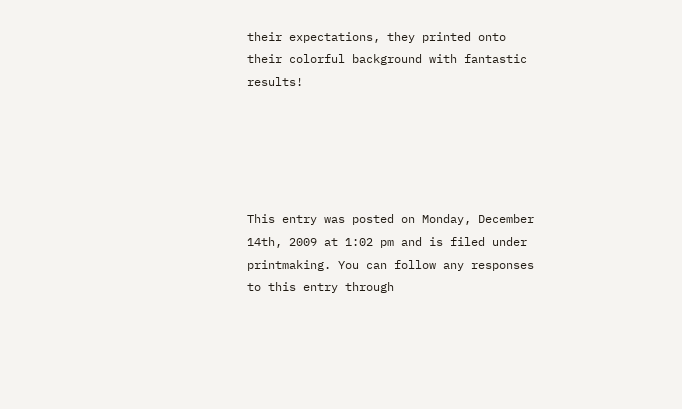their expectations, they printed onto their colorful background with fantastic results!





This entry was posted on Monday, December 14th, 2009 at 1:02 pm and is filed under printmaking. You can follow any responses to this entry through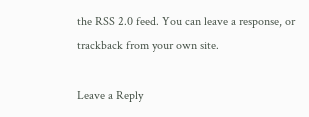the RSS 2.0 feed. You can leave a response, or trackback from your own site.

Leave a Reply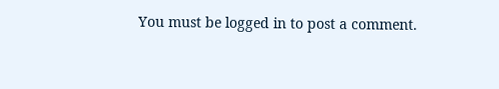You must be logged in to post a comment.